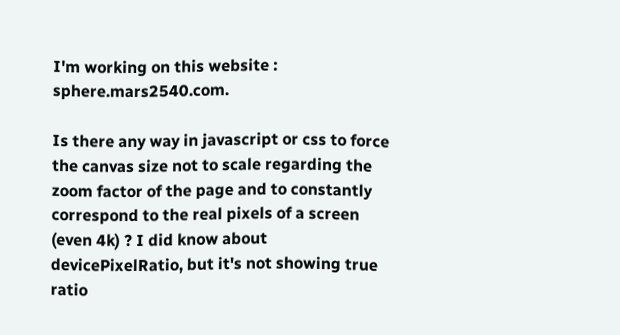I'm working on this website : sphere.mars2540.com.

Is there any way in javascript or css to force the canvas size not to scale regarding the zoom factor of the page and to constantly correspond to the real pixels of a screen (even 4k) ? I did know about devicePixelRatio, but it's not showing true ratio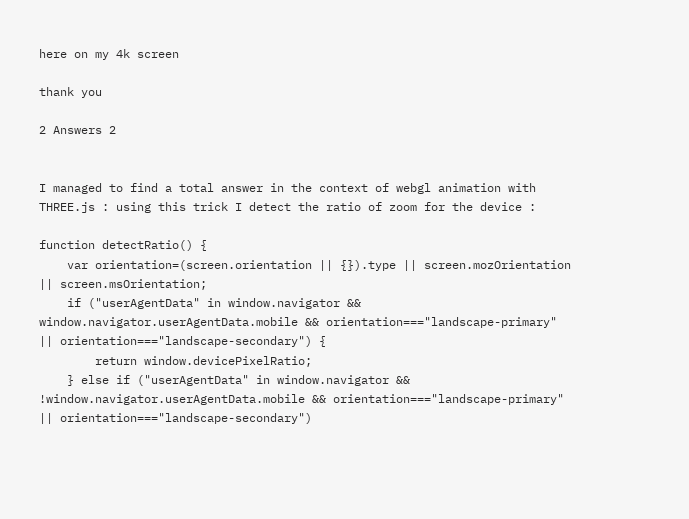here on my 4k screen

thank you

2 Answers 2


I managed to find a total answer in the context of webgl animation with THREE.js : using this trick I detect the ratio of zoom for the device :

function detectRatio() {
    var orientation=(screen.orientation || {}).type || screen.mozOrientation || screen.msOrientation;
    if ("userAgentData" in window.navigator && window.navigator.userAgentData.mobile && orientation==="landscape-primary" || orientation==="landscape-secondary") {
        return window.devicePixelRatio;
    } else if ("userAgentData" in window.navigator && !window.navigator.userAgentData.mobile && orientation==="landscape-primary" || orientation==="landscape-secondary")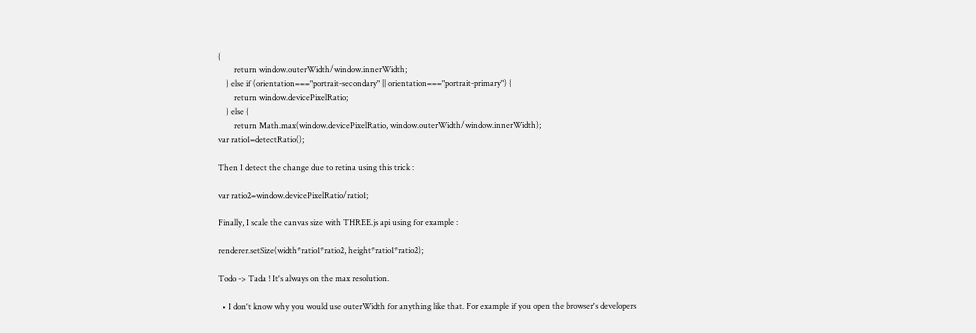{
        return window.outerWidth/window.innerWidth;
    } else if (orientation==="portrait-secondary" || orientation==="portrait-primary") {
        return window.devicePixelRatio;
    } else {
        return Math.max(window.devicePixelRatio, window.outerWidth/window.innerWidth);
var ratio1=detectRatio();

Then I detect the change due to retina using this trick :

var ratio2=window.devicePixelRatio/ratio1;

Finally, I scale the canvas size with THREE.js api using for example :

renderer.setSize(width*ratio1*ratio2, height*ratio1*ratio2);

Todo -> Tada ! It's always on the max resolution.

  • I don't know why you would use outerWidth for anything like that. For example if you open the browser's developers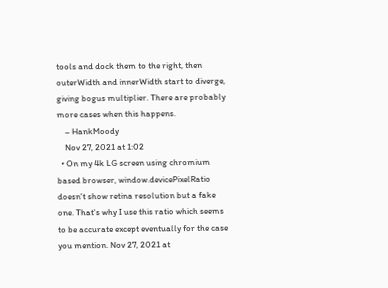tools and dock them to the right, then outerWidth and innerWidth start to diverge, giving bogus multiplier. There are probably more cases when this happens.
    – HankMoody
    Nov 27, 2021 at 1:02
  • On my 4k LG screen using chromium based browser, window.devicePixelRatio doesn't show retina resolution but a fake one. That's why I use this ratio which seems to be accurate except eventually for the case you mention. Nov 27, 2021 at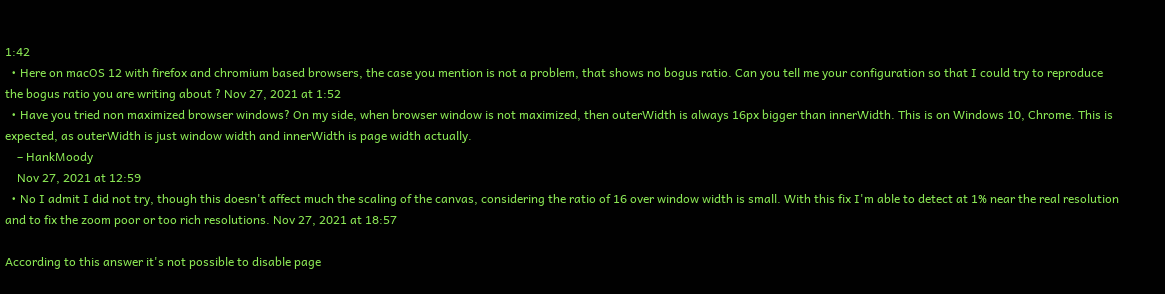1:42
  • Here on macOS 12 with firefox and chromium based browsers, the case you mention is not a problem, that shows no bogus ratio. Can you tell me your configuration so that I could try to reproduce the bogus ratio you are writing about ? Nov 27, 2021 at 1:52
  • Have you tried non maximized browser windows? On my side, when browser window is not maximized, then outerWidth is always 16px bigger than innerWidth. This is on Windows 10, Chrome. This is expected, as outerWidth is just window width and innerWidth is page width actually.
    – HankMoody
    Nov 27, 2021 at 12:59
  • No I admit I did not try, though this doesn't affect much the scaling of the canvas, considering the ratio of 16 over window width is small. With this fix I'm able to detect at 1% near the real resolution and to fix the zoom poor or too rich resolutions. Nov 27, 2021 at 18:57

According to this answer it's not possible to disable page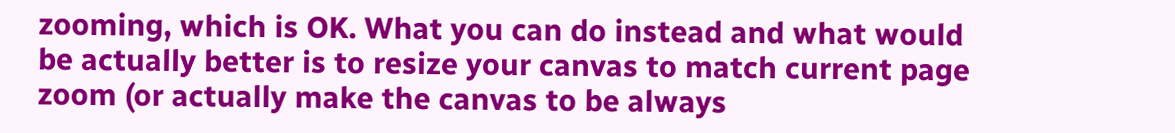zooming, which is OK. What you can do instead and what would be actually better is to resize your canvas to match current page zoom (or actually make the canvas to be always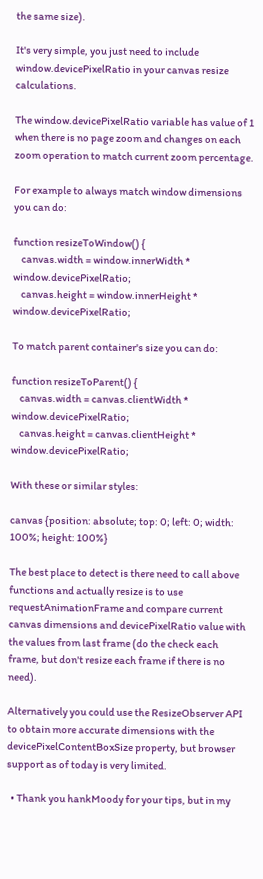the same size).

It's very simple, you just need to include window.devicePixelRatio in your canvas resize calculations.

The window.devicePixelRatio variable has value of 1 when there is no page zoom and changes on each zoom operation to match current zoom percentage.

For example to always match window dimensions you can do:

function resizeToWindow() {
    canvas.width = window.innerWidth * window.devicePixelRatio;
    canvas.height = window.innerHeight * window.devicePixelRatio;

To match parent container's size you can do:

function resizeToParent() {
    canvas.width = canvas.clientWidth * window.devicePixelRatio;
    canvas.height = canvas.clientHeight * window.devicePixelRatio;

With these or similar styles:

canvas {position: absolute; top: 0; left: 0; width: 100%; height: 100%}

The best place to detect is there need to call above functions and actually resize is to use requestAnimationFrame and compare current canvas dimensions and devicePixelRatio value with the values from last frame (do the check each frame, but don't resize each frame if there is no need).

Alternatively you could use the ResizeObserver API to obtain more accurate dimensions with the devicePixelContentBoxSize property, but browser support as of today is very limited.

  • Thank you hankMoody for your tips, but in my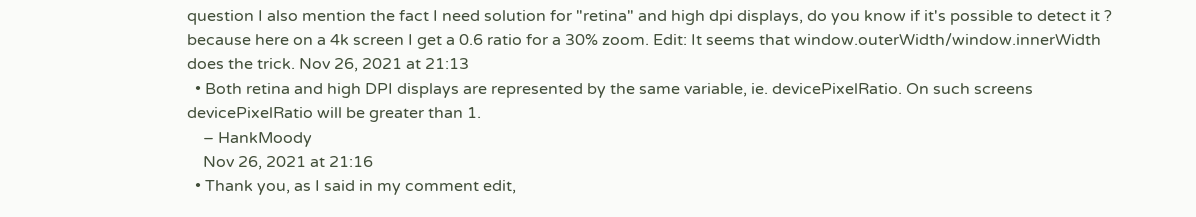question I also mention the fact I need solution for "retina" and high dpi displays, do you know if it's possible to detect it ? because here on a 4k screen I get a 0.6 ratio for a 30% zoom. Edit: It seems that window.outerWidth/window.innerWidth does the trick. Nov 26, 2021 at 21:13
  • Both retina and high DPI displays are represented by the same variable, ie. devicePixelRatio. On such screens devicePixelRatio will be greater than 1.
    – HankMoody
    Nov 26, 2021 at 21:16
  • Thank you, as I said in my comment edit,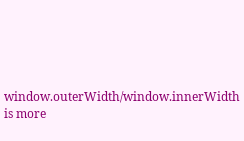window.outerWidth/window.innerWidth is more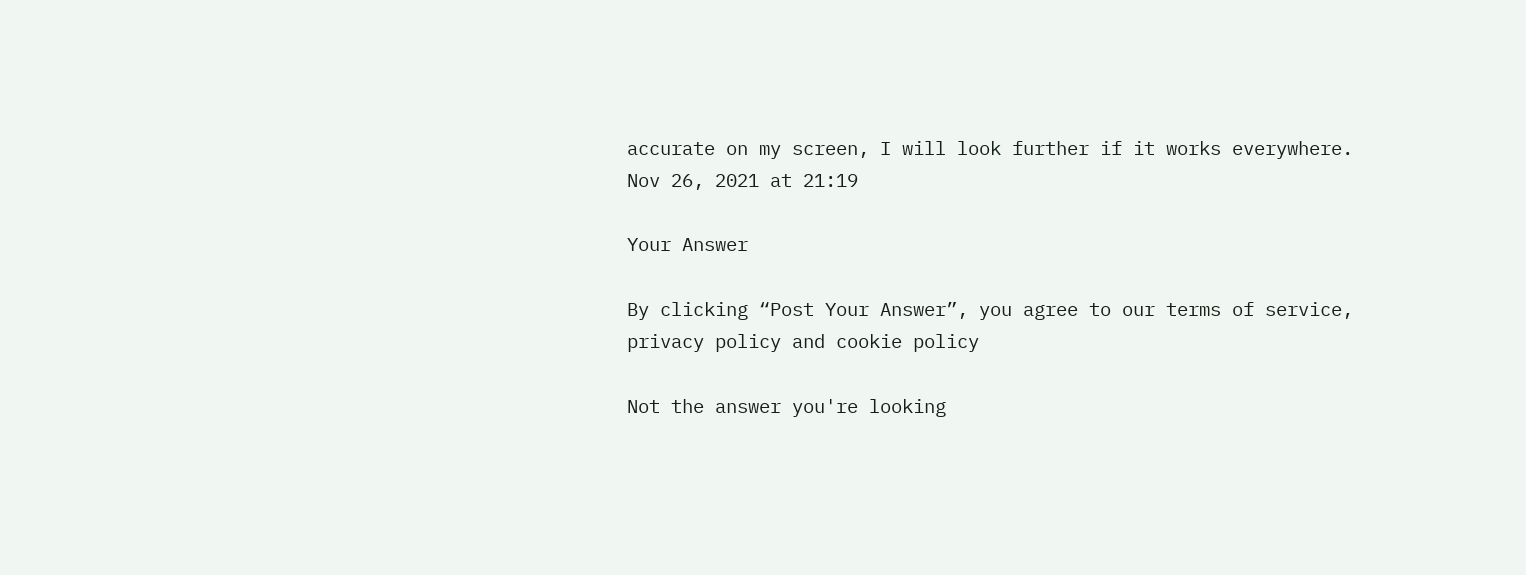accurate on my screen, I will look further if it works everywhere. Nov 26, 2021 at 21:19

Your Answer

By clicking “Post Your Answer”, you agree to our terms of service, privacy policy and cookie policy

Not the answer you're looking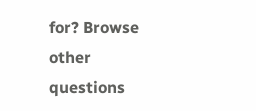for? Browse other questions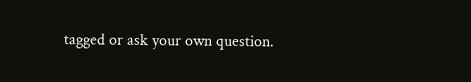tagged or ask your own question.